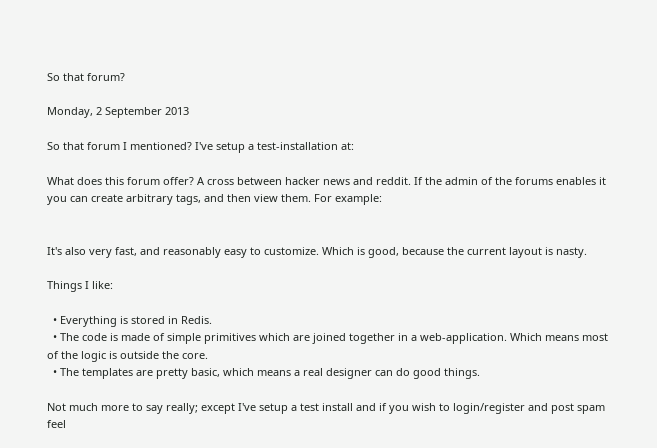So that forum?

Monday, 2 September 2013

So that forum I mentioned? I've setup a test-installation at:

What does this forum offer? A cross between hacker news and reddit. If the admin of the forums enables it you can create arbitrary tags, and then view them. For example:


It's also very fast, and reasonably easy to customize. Which is good, because the current layout is nasty.

Things I like:

  • Everything is stored in Redis.
  • The code is made of simple primitives which are joined together in a web-application. Which means most of the logic is outside the core.
  • The templates are pretty basic, which means a real designer can do good things.

Not much more to say really; except I've setup a test install and if you wish to login/register and post spam feel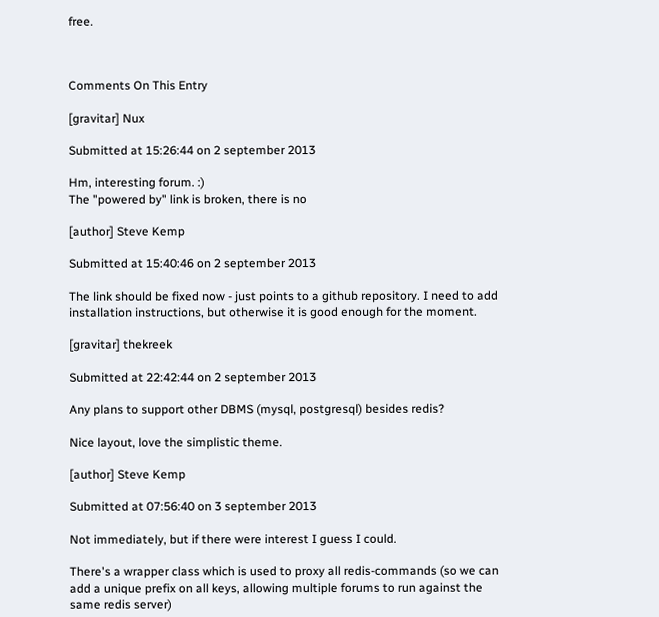free.



Comments On This Entry

[gravitar] Nux

Submitted at 15:26:44 on 2 september 2013

Hm, interesting forum. :)
The "powered by" link is broken, there is no

[author] Steve Kemp

Submitted at 15:40:46 on 2 september 2013

The link should be fixed now - just points to a github repository. I need to add installation instructions, but otherwise it is good enough for the moment.

[gravitar] thekreek

Submitted at 22:42:44 on 2 september 2013

Any plans to support other DBMS (mysql, postgresql) besides redis?

Nice layout, love the simplistic theme.

[author] Steve Kemp

Submitted at 07:56:40 on 3 september 2013

Not immediately, but if there were interest I guess I could.

There's a wrapper class which is used to proxy all redis-commands (so we can add a unique prefix on all keys, allowing multiple forums to run against the same redis server)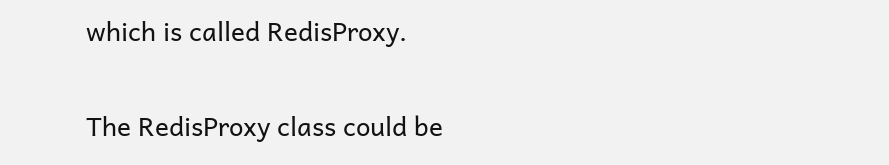which is called RedisProxy.

The RedisProxy class could be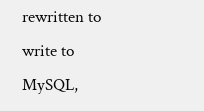rewritten to write to MySQL,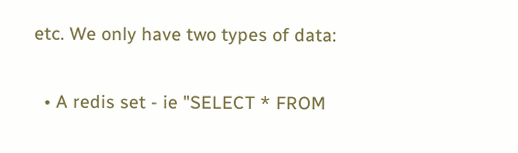etc. We only have two types of data:

  • A redis set - ie "SELECT * FROM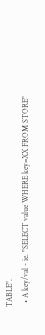TABLE".
  • A key/val - ie. "SELECT value WHERE key=XX FROM STORE"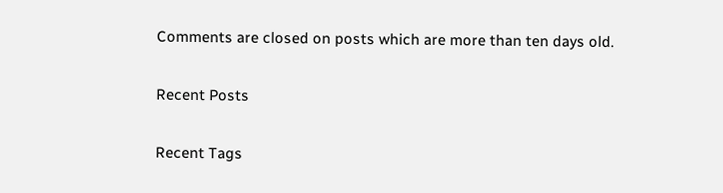Comments are closed on posts which are more than ten days old.

Recent Posts

Recent Tags